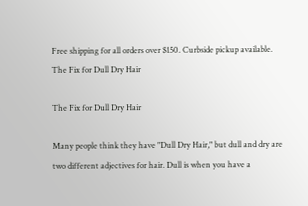Free shipping for all orders over $150. Curbside pickup available.
The Fix for Dull Dry Hair

The Fix for Dull Dry Hair

Many people think they have "Dull Dry Hair," but dull and dry are two different adjectives for hair. Dull is when you have a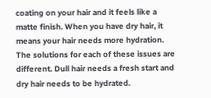coating on your hair and it feels like a matte finish. When you have dry hair, it means your hair needs more hydration. The solutions for each of these issues are different. Dull hair needs a fresh start and dry hair needs to be hydrated.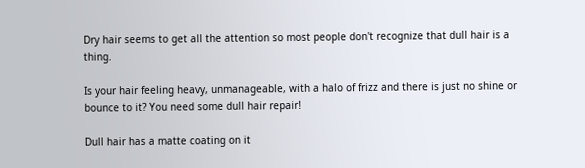Dry hair seems to get all the attention so most people don't recognize that dull hair is a thing.

Is your hair feeling heavy, unmanageable, with a halo of frizz and there is just no shine or bounce to it? You need some dull hair repair!

Dull hair has a matte coating on it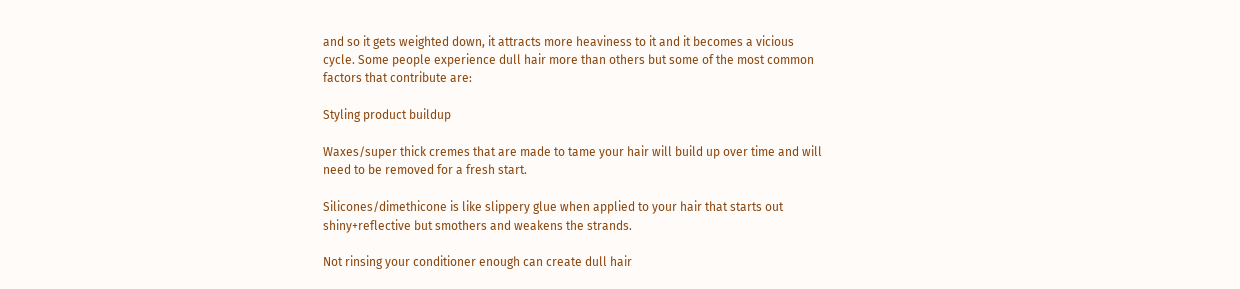and so it gets weighted down, it attracts more heaviness to it and it becomes a vicious cycle. Some people experience dull hair more than others but some of the most common factors that contribute are:

Styling product buildup

Waxes/super thick cremes that are made to tame your hair will build up over time and will need to be removed for a fresh start.

Silicones/dimethicone is like slippery glue when applied to your hair that starts out shiny+reflective but smothers and weakens the strands.

Not rinsing your conditioner enough can create dull hair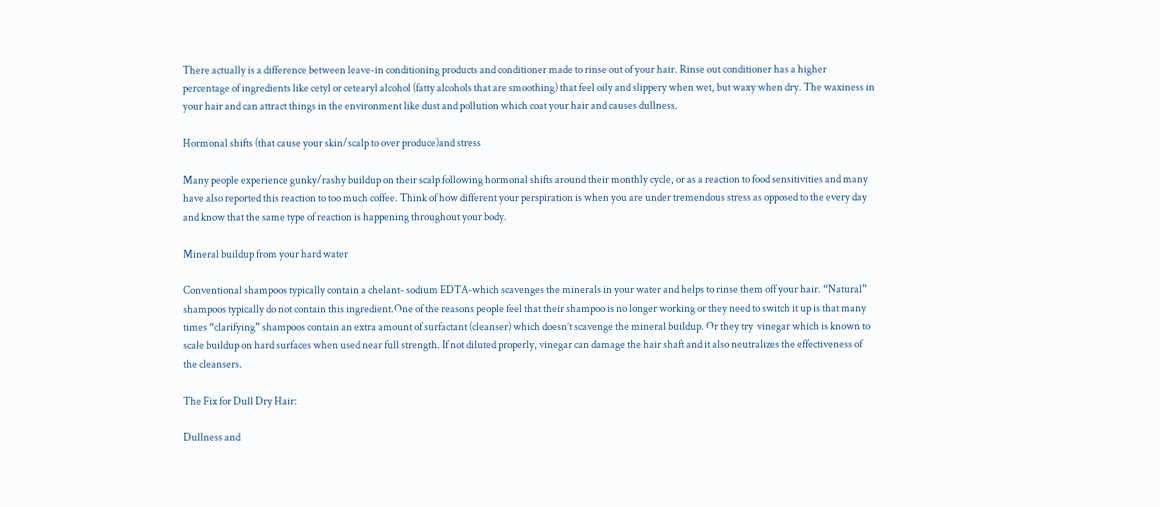There actually is a difference between leave-in conditioning products and conditioner made to rinse out of your hair. Rinse out conditioner has a higher percentage of ingredients like cetyl or cetearyl alcohol (fatty alcohols that are smoothing) that feel oily and slippery when wet, but waxy when dry. The waxiness in your hair and can attract things in the environment like dust and pollution which coat your hair and causes dullness.

Hormonal shifts (that cause your skin/scalp to over produce)and stress

Many people experience gunky/rashy buildup on their scalp following hormonal shifts around their monthly cycle, or as a reaction to food sensitivities and many have also reported this reaction to too much coffee. Think of how different your perspiration is when you are under tremendous stress as opposed to the every day and know that the same type of reaction is happening throughout your body.

Mineral buildup from your hard water

Conventional shampoos typically contain a chelant- sodium EDTA-which scavenges the minerals in your water and helps to rinse them off your hair. “Natural” shampoos typically do not contain this ingredient.One of the reasons people feel that their shampoo is no longer working or they need to switch it up is that many times “clarifying” shampoos contain an extra amount of surfactant (cleanser) which doesn’t scavenge the mineral buildup. Or they try  vinegar which is known to scale buildup on hard surfaces when used near full strength. If not diluted properly, vinegar can damage the hair shaft and it also neutralizes the effectiveness of the cleansers.

The Fix for Dull Dry Hair:

Dullness and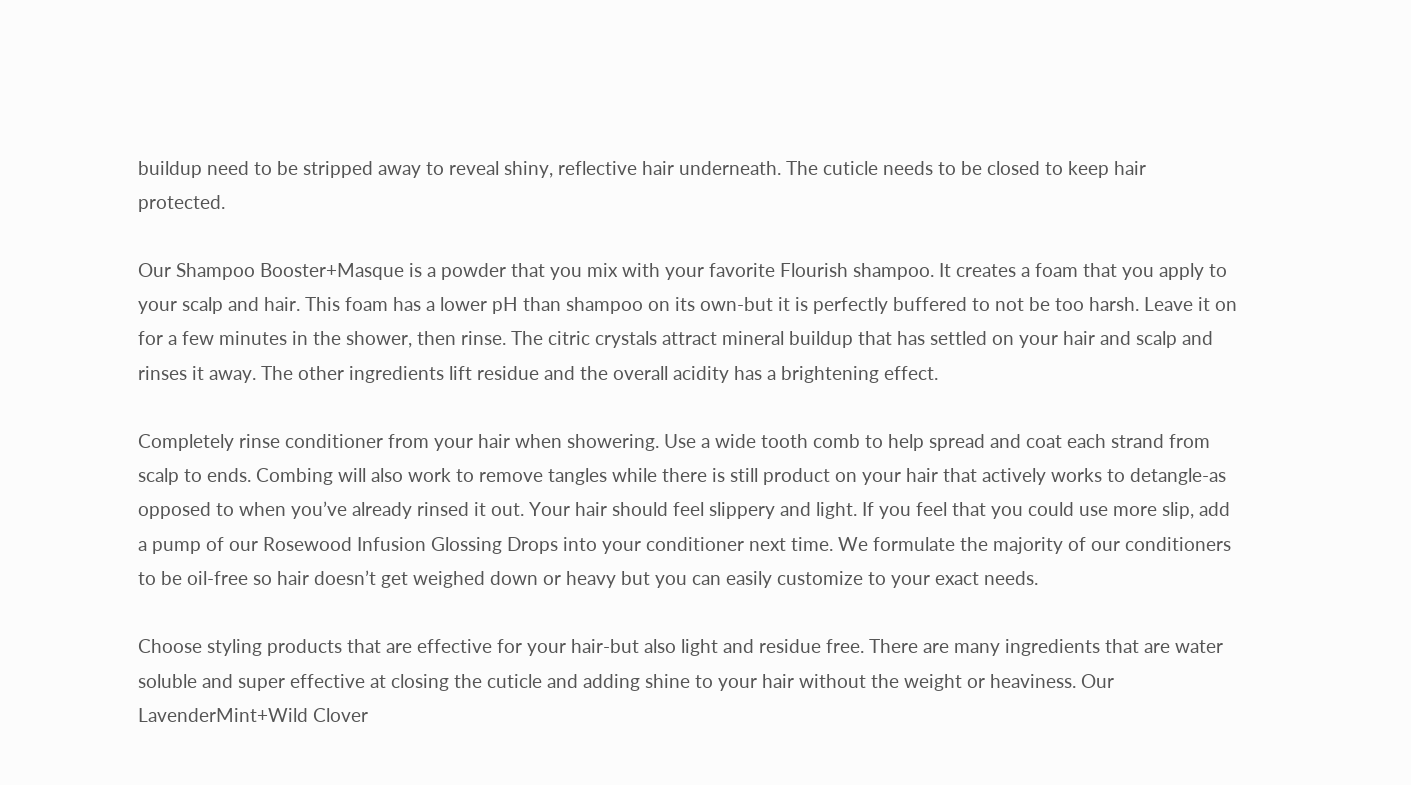buildup need to be stripped away to reveal shiny, reflective hair underneath. The cuticle needs to be closed to keep hair protected.

Our Shampoo Booster+Masque is a powder that you mix with your favorite Flourish shampoo. It creates a foam that you apply to your scalp and hair. This foam has a lower pH than shampoo on its own-but it is perfectly buffered to not be too harsh. Leave it on for a few minutes in the shower, then rinse. The citric crystals attract mineral buildup that has settled on your hair and scalp and rinses it away. The other ingredients lift residue and the overall acidity has a brightening effect.

Completely rinse conditioner from your hair when showering. Use a wide tooth comb to help spread and coat each strand from scalp to ends. Combing will also work to remove tangles while there is still product on your hair that actively works to detangle-as opposed to when you’ve already rinsed it out. Your hair should feel slippery and light. If you feel that you could use more slip, add a pump of our Rosewood Infusion Glossing Drops into your conditioner next time. We formulate the majority of our conditioners to be oil-free so hair doesn’t get weighed down or heavy but you can easily customize to your exact needs.

Choose styling products that are effective for your hair-but also light and residue free. There are many ingredients that are water soluble and super effective at closing the cuticle and adding shine to your hair without the weight or heaviness. Our LavenderMint+Wild Clover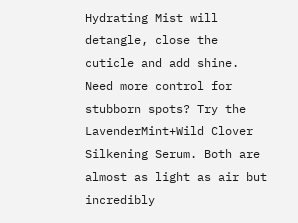Hydrating Mist will detangle, close the cuticle and add shine. Need more control for stubborn spots? Try the LavenderMint+Wild Clover Silkening Serum. Both are almost as light as air but incredibly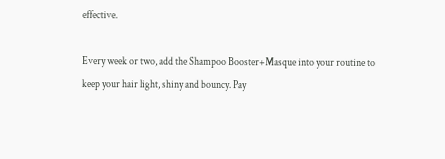effective.

Every week or two, add the Shampoo Booster+Masque into your routine to keep your hair light, shiny and bouncy. Pay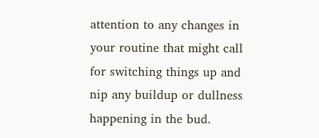attention to any changes in your routine that might call for switching things up and nip any buildup or dullness  happening in the bud.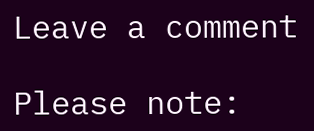Leave a comment

Please note: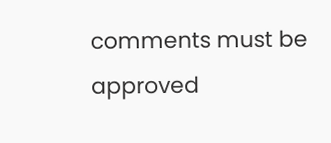comments must be approved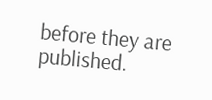before they are published.